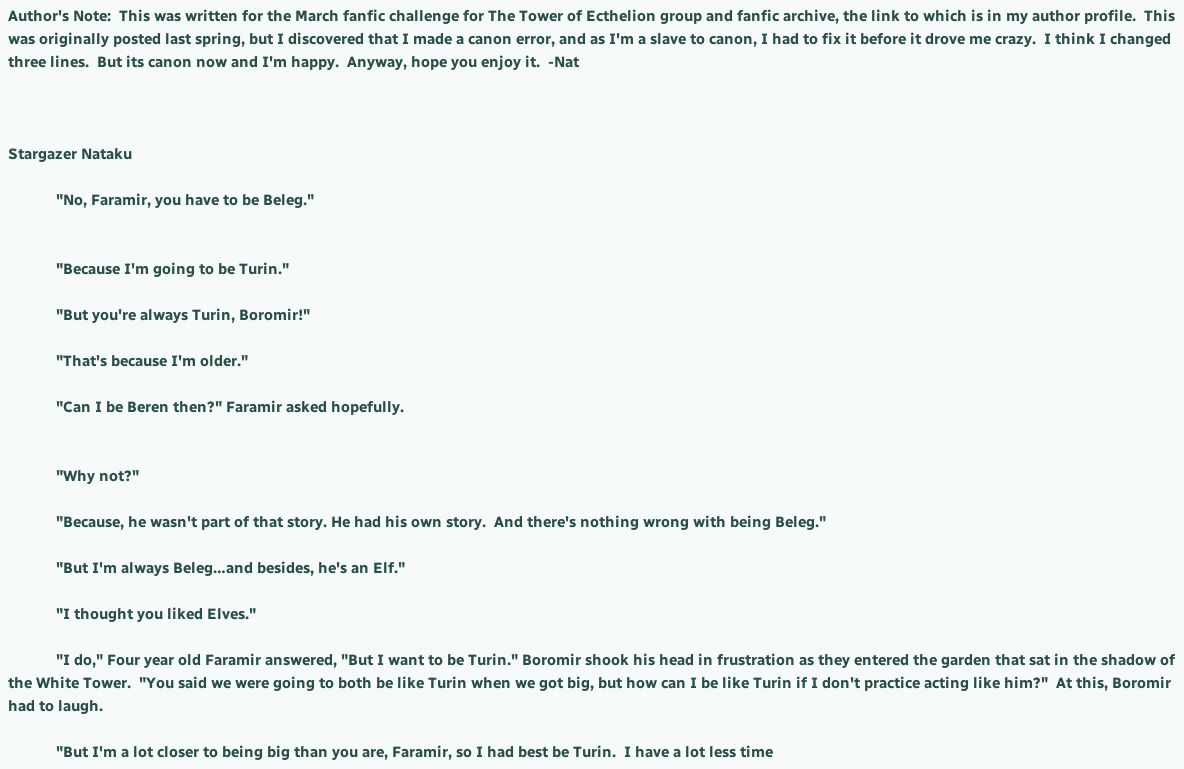Author's Note:  This was written for the March fanfic challenge for The Tower of Ecthelion group and fanfic archive, the link to which is in my author profile.  This was originally posted last spring, but I discovered that I made a canon error, and as I'm a slave to canon, I had to fix it before it drove me crazy.  I think I changed three lines.  But its canon now and I'm happy.  Anyway, hope you enjoy it.  -Nat



Stargazer Nataku

            "No, Faramir, you have to be Beleg."


            "Because I'm going to be Turin."

            "But you're always Turin, Boromir!"

            "That's because I'm older."

            "Can I be Beren then?" Faramir asked hopefully.


            "Why not?"

            "Because, he wasn't part of that story. He had his own story.  And there's nothing wrong with being Beleg."

            "But I'm always Beleg…and besides, he's an Elf."

            "I thought you liked Elves."

            "I do," Four year old Faramir answered, "But I want to be Turin." Boromir shook his head in frustration as they entered the garden that sat in the shadow of the White Tower.  "You said we were going to both be like Turin when we got big, but how can I be like Turin if I don't practice acting like him?"  At this, Boromir had to laugh.

            "But I'm a lot closer to being big than you are, Faramir, so I had best be Turin.  I have a lot less time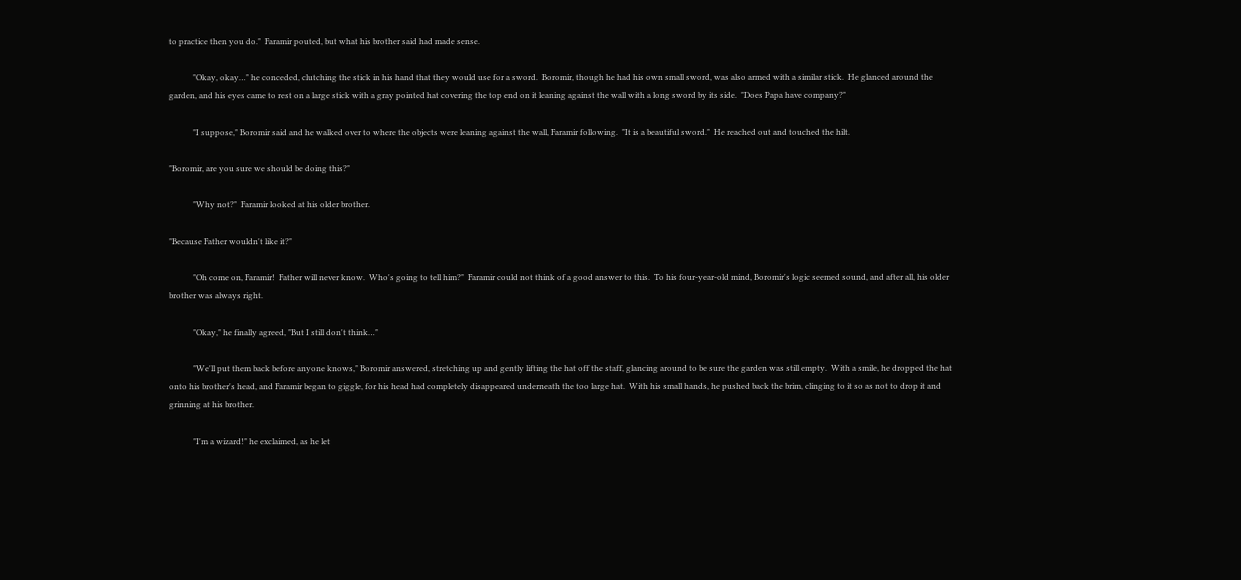to practice then you do."  Faramir pouted, but what his brother said had made sense.

            "Okay, okay…" he conceded, clutching the stick in his hand that they would use for a sword.  Boromir, though he had his own small sword, was also armed with a similar stick.  He glanced around the garden, and his eyes came to rest on a large stick with a gray pointed hat covering the top end on it leaning against the wall with a long sword by its side.  "Does Papa have company?"

            "I suppose," Boromir said and he walked over to where the objects were leaning against the wall, Faramir following.  "It is a beautiful sword."  He reached out and touched the hilt.

"Boromir, are you sure we should be doing this?"

            "Why not?"  Faramir looked at his older brother.

"Because Father wouldn't like it?"

            "Oh come on, Faramir!  Father will never know.  Who's going to tell him?"  Faramir could not think of a good answer to this.  To his four-year-old mind, Boromir's logic seemed sound, and after all, his older brother was always right.

            "Okay," he finally agreed, "But I still don't think…"

            "We'll put them back before anyone knows," Boromir answered, stretching up and gently lifting the hat off the staff, glancing around to be sure the garden was still empty.  With a smile, he dropped the hat onto his brother's head, and Faramir began to giggle, for his head had completely disappeared underneath the too large hat.  With his small hands, he pushed back the brim, clinging to it so as not to drop it and grinning at his brother.

            "I'm a wizard!" he exclaimed, as he let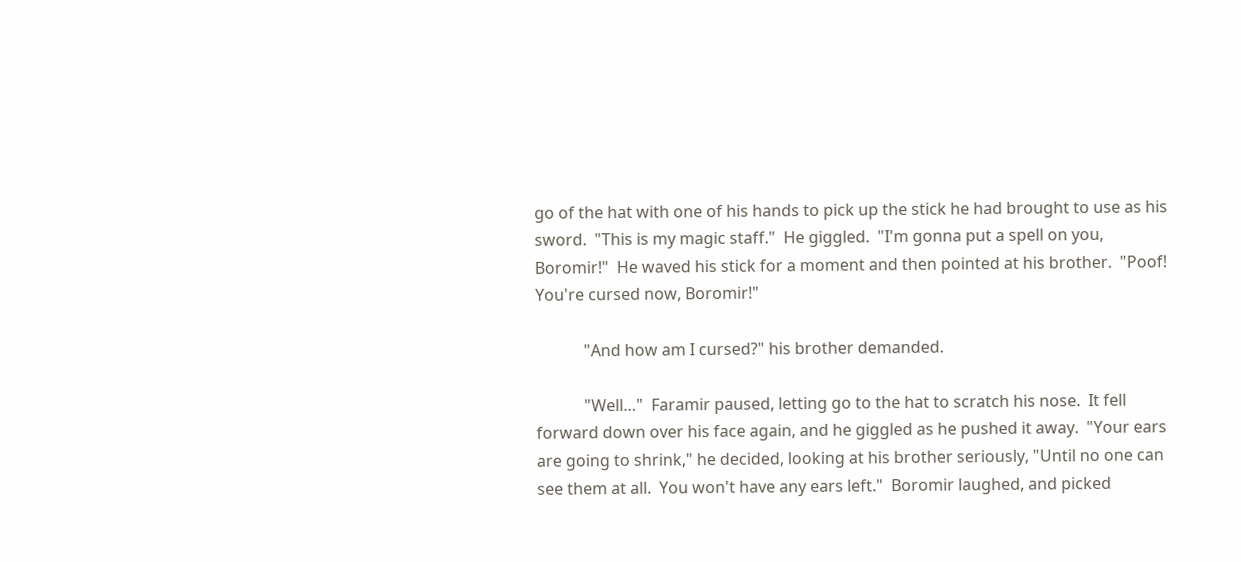go of the hat with one of his hands to pick up the stick he had brought to use as his sword.  "This is my magic staff."  He giggled.  "I'm gonna put a spell on you, Boromir!"  He waved his stick for a moment and then pointed at his brother.  "Poof!  You're cursed now, Boromir!"

            "And how am I cursed?" his brother demanded.

            "Well…"  Faramir paused, letting go to the hat to scratch his nose.  It fell forward down over his face again, and he giggled as he pushed it away.  "Your ears are going to shrink," he decided, looking at his brother seriously, "Until no one can see them at all.  You won't have any ears left."  Boromir laughed, and picked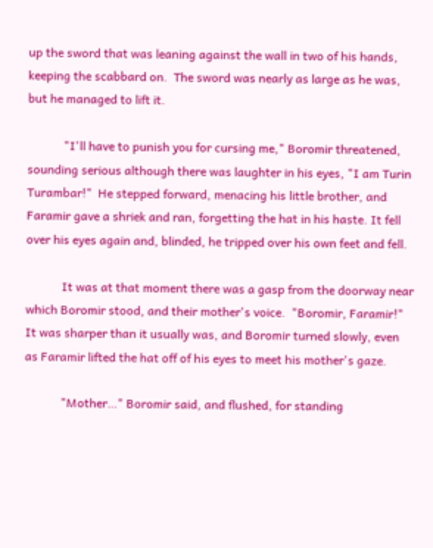up the sword that was leaning against the wall in two of his hands, keeping the scabbard on.  The sword was nearly as large as he was, but he managed to lift it.

            "I'll have to punish you for cursing me," Boromir threatened, sounding serious although there was laughter in his eyes, "I am Turin Turambar!"  He stepped forward, menacing his little brother, and Faramir gave a shriek and ran, forgetting the hat in his haste. It fell over his eyes again and, blinded, he tripped over his own feet and fell.

            It was at that moment there was a gasp from the doorway near which Boromir stood, and their mother's voice.  "Boromir, Faramir!" It was sharper than it usually was, and Boromir turned slowly, even as Faramir lifted the hat off of his eyes to meet his mother's gaze.

            "Mother…" Boromir said, and flushed, for standing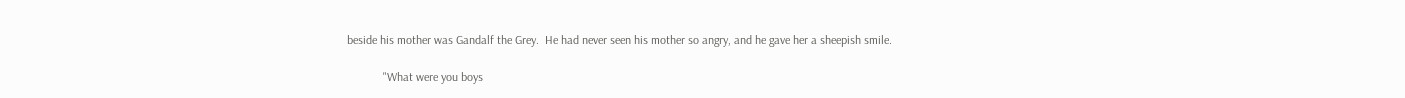beside his mother was Gandalf the Grey.  He had never seen his mother so angry, and he gave her a sheepish smile.

            "What were you boys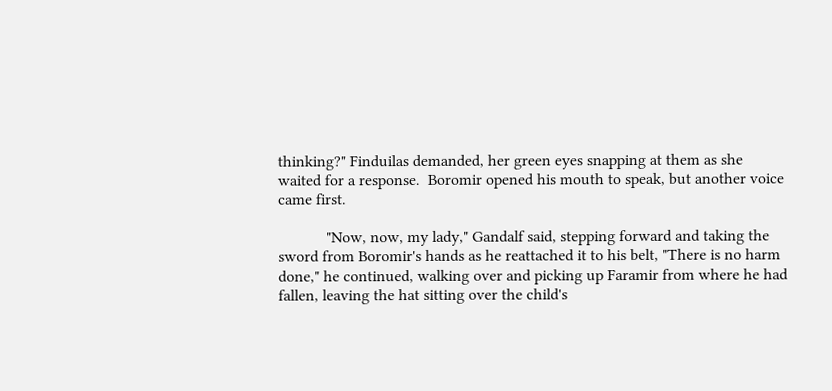thinking?" Finduilas demanded, her green eyes snapping at them as she waited for a response.  Boromir opened his mouth to speak, but another voice came first.

            "Now, now, my lady," Gandalf said, stepping forward and taking the sword from Boromir's hands as he reattached it to his belt, "There is no harm done," he continued, walking over and picking up Faramir from where he had fallen, leaving the hat sitting over the child's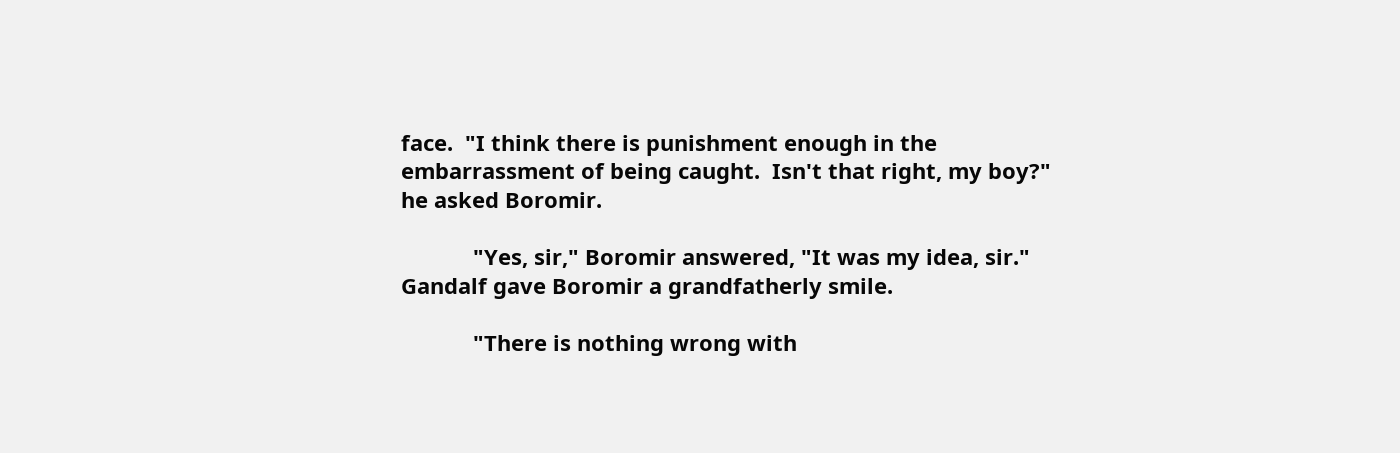face.  "I think there is punishment enough in the embarrassment of being caught.  Isn't that right, my boy?" he asked Boromir.

            "Yes, sir," Boromir answered, "It was my idea, sir."  Gandalf gave Boromir a grandfatherly smile.

            "There is nothing wrong with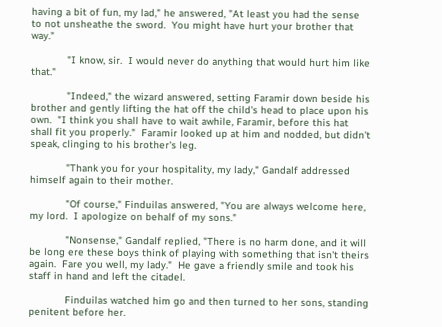having a bit of fun, my lad," he answered, "At least you had the sense to not unsheathe the sword.  You might have hurt your brother that way."

            "I know, sir.  I would never do anything that would hurt him like that."

            "Indeed," the wizard answered, setting Faramir down beside his brother and gently lifting the hat off the child's head to place upon his own.  "I think you shall have to wait awhile, Faramir, before this hat shall fit you properly."  Faramir looked up at him and nodded, but didn't speak, clinging to his brother's leg.

            "Thank you for your hospitality, my lady," Gandalf addressed himself again to their mother.

            "Of course," Finduilas answered, "You are always welcome here, my lord.  I apologize on behalf of my sons."

            "Nonsense," Gandalf replied, "There is no harm done, and it will be long ere these boys think of playing with something that isn't theirs again.  Fare you well, my lady."  He gave a friendly smile and took his staff in hand and left the citadel.

            Finduilas watched him go and then turned to her sons, standing penitent before her.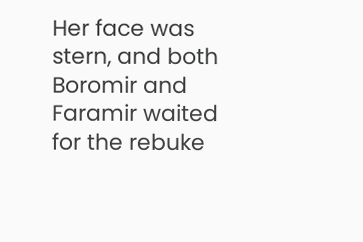Her face was stern, and both Boromir and Faramir waited for the rebuke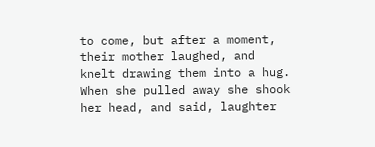to come, but after a moment, their mother laughed, and knelt drawing them into a hug.  When she pulled away she shook her head, and said, laughter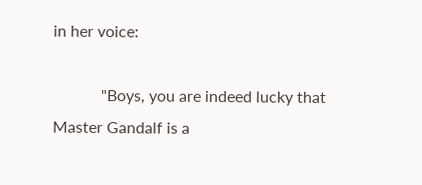in her voice:

            "Boys, you are indeed lucky that Master Gandalf is a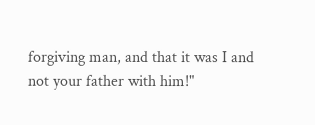forgiving man, and that it was I and not your father with him!"